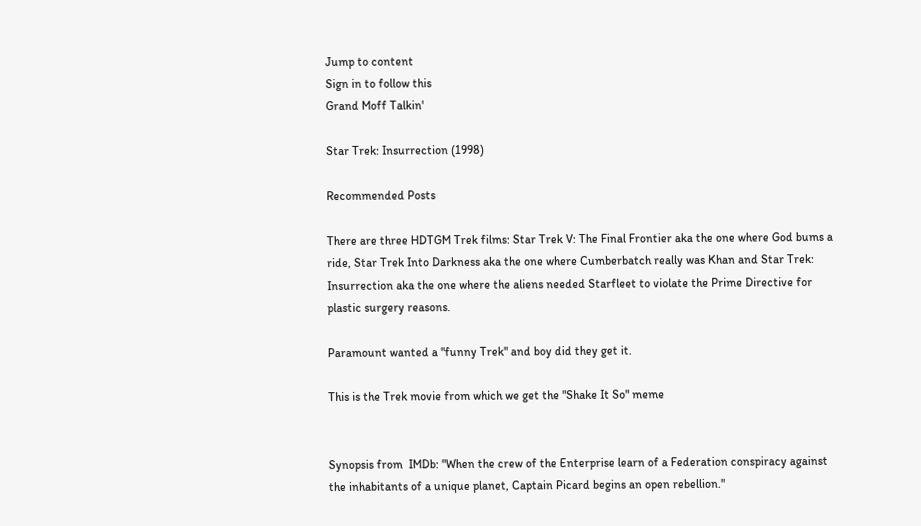Jump to content
Sign in to follow this
Grand Moff Talkin'

Star Trek: Insurrection (1998)

Recommended Posts

There are three HDTGM Trek films: Star Trek V: The Final Frontier aka the one where God bums a ride, Star Trek Into Darkness aka the one where Cumberbatch really was Khan and Star Trek: Insurrection aka the one where the aliens needed Starfleet to violate the Prime Directive for plastic surgery reasons.

Paramount wanted a "funny Trek" and boy did they get it.

This is the Trek movie from which we get the "Shake It So" meme


Synopsis from  IMDb: "When the crew of the Enterprise learn of a Federation conspiracy against the inhabitants of a unique planet, Captain Picard begins an open rebellion."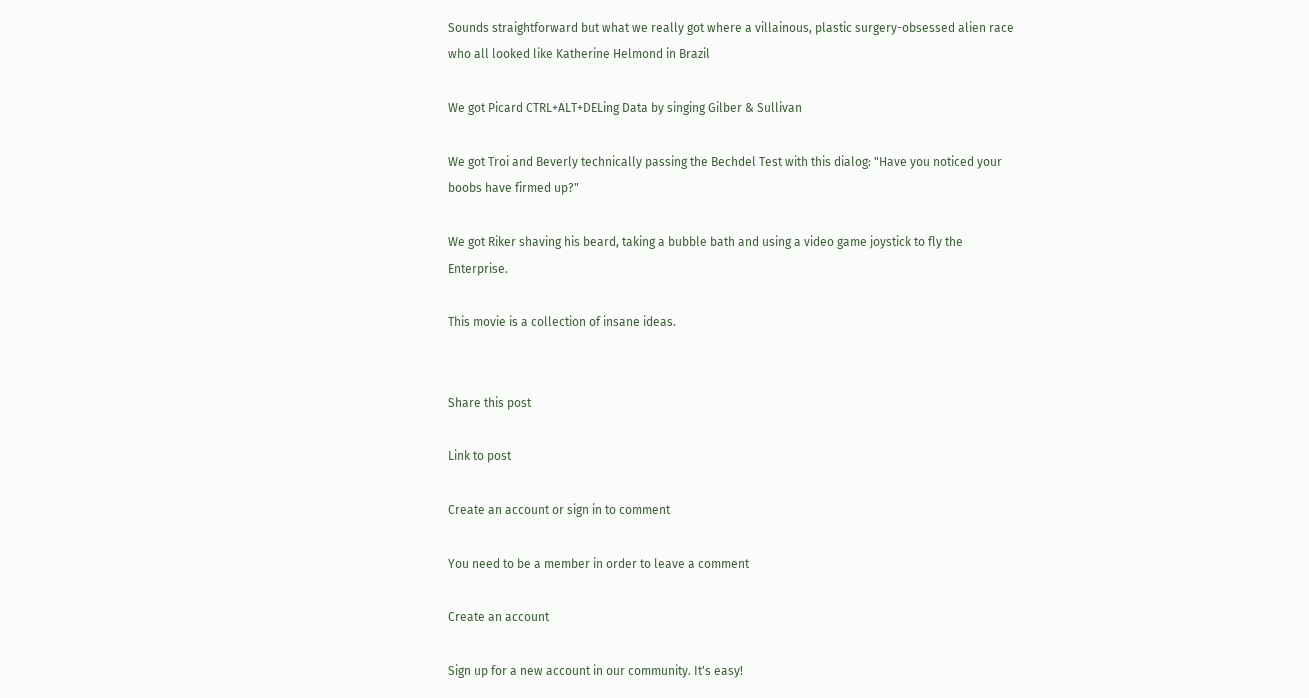Sounds straightforward but what we really got where a villainous, plastic surgery-obsessed alien race who all looked like Katherine Helmond in Brazil

We got Picard CTRL+ALT+DELing Data by singing Gilber & Sullivan

We got Troi and Beverly technically passing the Bechdel Test with this dialog: "Have you noticed your boobs have firmed up?"

We got Riker shaving his beard, taking a bubble bath and using a video game joystick to fly the Enterprise.

This movie is a collection of insane ideas.


Share this post

Link to post

Create an account or sign in to comment

You need to be a member in order to leave a comment

Create an account

Sign up for a new account in our community. It's easy!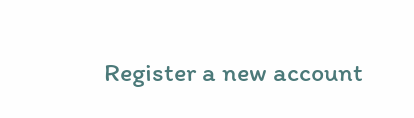Register a new account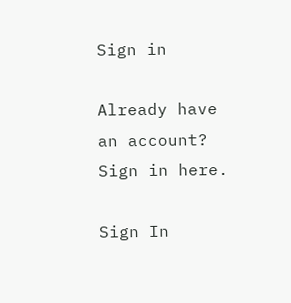Sign in

Already have an account? Sign in here.

Sign In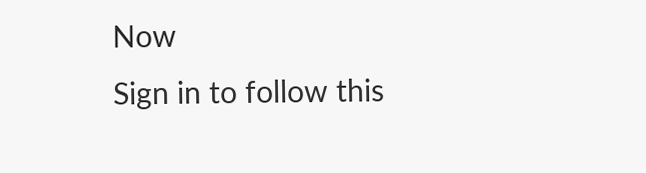Now
Sign in to follow this